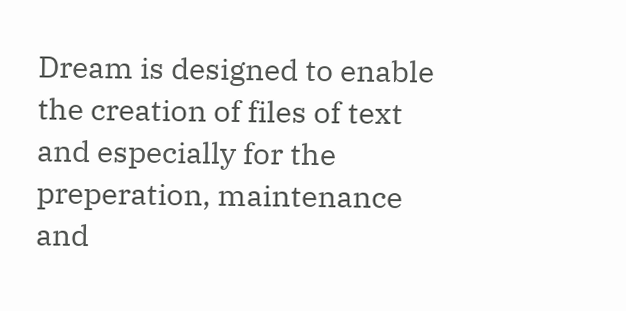Dream is designed to enable the creation of files of text and especially for the preperation, maintenance and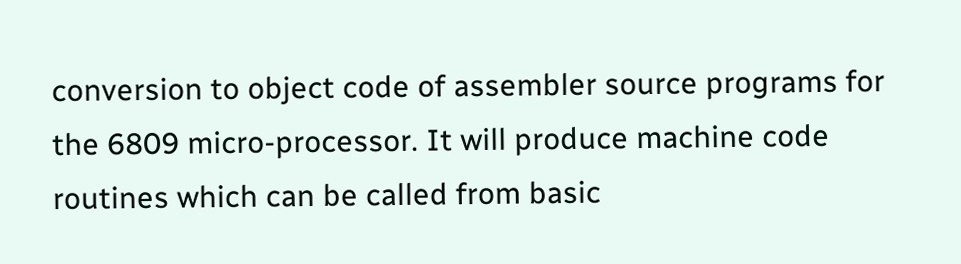conversion to object code of assembler source programs for the 6809 micro-processor. It will produce machine code routines which can be called from basic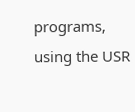programs, using the USR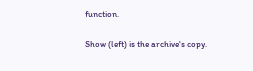function.

Show (left) is the archive's copy.